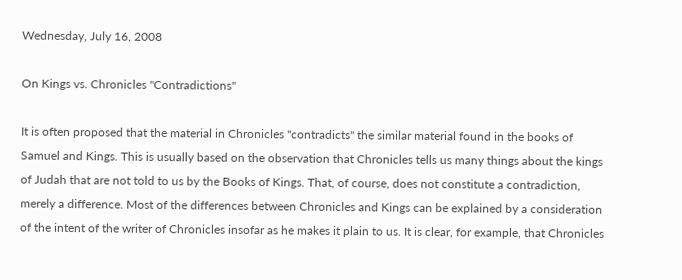Wednesday, July 16, 2008

On Kings vs. Chronicles "Contradictions"

It is often proposed that the material in Chronicles "contradicts" the similar material found in the books of Samuel and Kings. This is usually based on the observation that Chronicles tells us many things about the kings of Judah that are not told to us by the Books of Kings. That, of course, does not constitute a contradiction, merely a difference. Most of the differences between Chronicles and Kings can be explained by a consideration of the intent of the writer of Chronicles insofar as he makes it plain to us. It is clear, for example, that Chronicles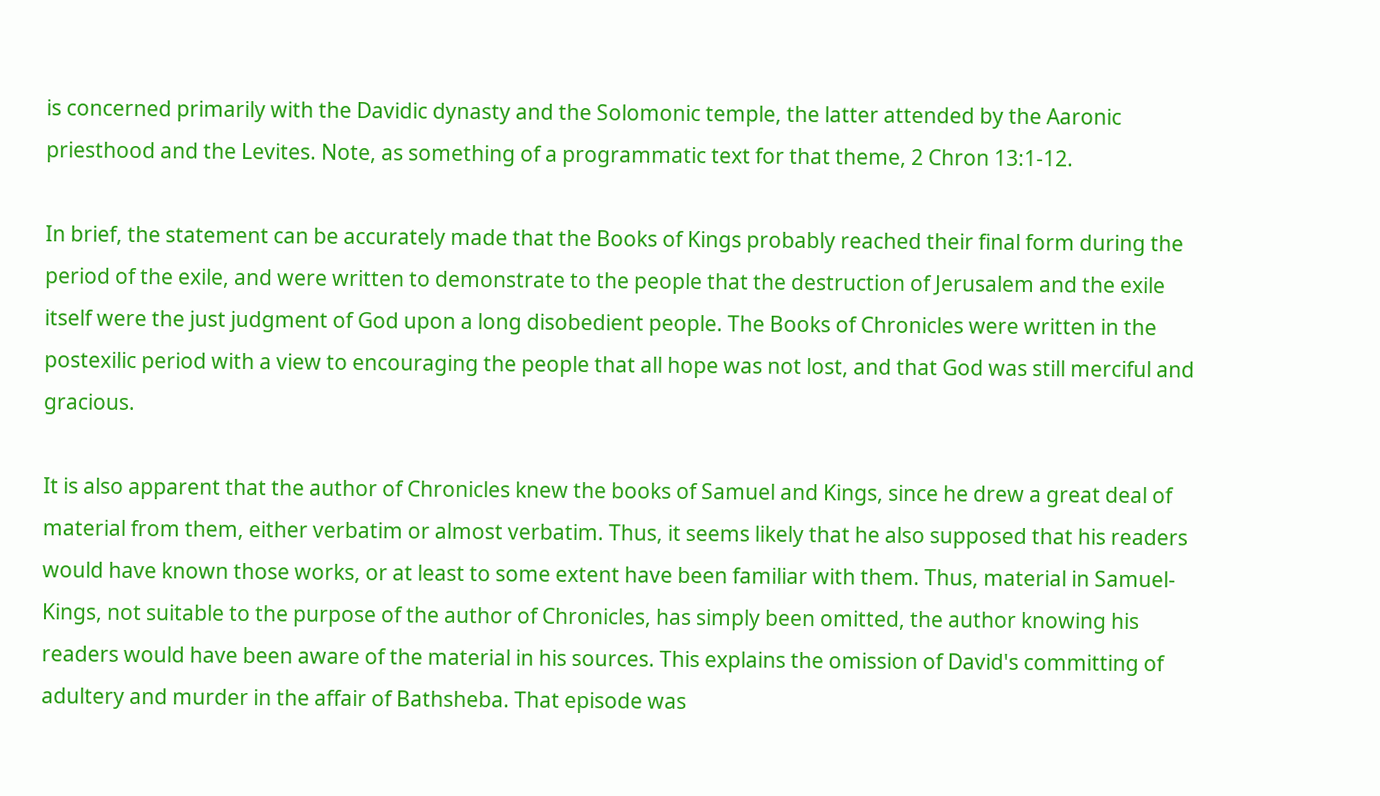is concerned primarily with the Davidic dynasty and the Solomonic temple, the latter attended by the Aaronic priesthood and the Levites. Note, as something of a programmatic text for that theme, 2 Chron 13:1-12.

In brief, the statement can be accurately made that the Books of Kings probably reached their final form during the period of the exile, and were written to demonstrate to the people that the destruction of Jerusalem and the exile itself were the just judgment of God upon a long disobedient people. The Books of Chronicles were written in the postexilic period with a view to encouraging the people that all hope was not lost, and that God was still merciful and gracious.

It is also apparent that the author of Chronicles knew the books of Samuel and Kings, since he drew a great deal of material from them, either verbatim or almost verbatim. Thus, it seems likely that he also supposed that his readers would have known those works, or at least to some extent have been familiar with them. Thus, material in Samuel-Kings, not suitable to the purpose of the author of Chronicles, has simply been omitted, the author knowing his readers would have been aware of the material in his sources. This explains the omission of David's committing of adultery and murder in the affair of Bathsheba. That episode was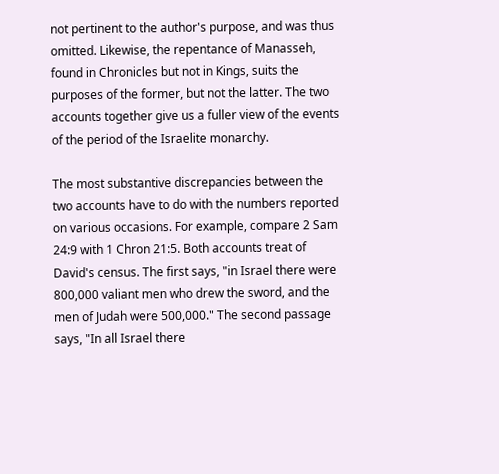not pertinent to the author's purpose, and was thus omitted. Likewise, the repentance of Manasseh, found in Chronicles but not in Kings, suits the purposes of the former, but not the latter. The two accounts together give us a fuller view of the events of the period of the Israelite monarchy.

The most substantive discrepancies between the two accounts have to do with the numbers reported on various occasions. For example, compare 2 Sam 24:9 with 1 Chron 21:5. Both accounts treat of David's census. The first says, "in Israel there were 800,000 valiant men who drew the sword, and the men of Judah were 500,000." The second passage says, "In all Israel there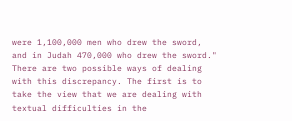were 1,100,000 men who drew the sword, and in Judah 470,000 who drew the sword." There are two possible ways of dealing with this discrepancy. The first is to take the view that we are dealing with textual difficulties in the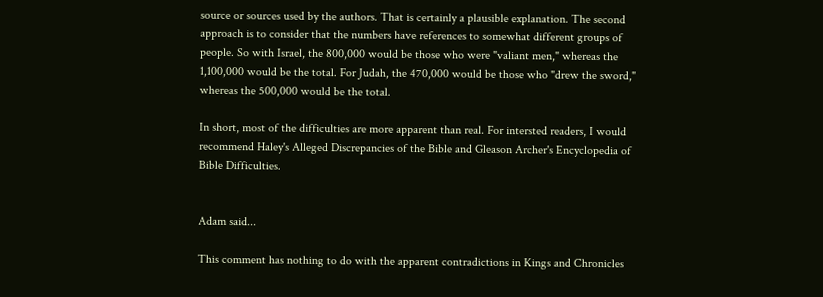source or sources used by the authors. That is certainly a plausible explanation. The second approach is to consider that the numbers have references to somewhat different groups of people. So with Israel, the 800,000 would be those who were "valiant men," whereas the 1,100,000 would be the total. For Judah, the 470,000 would be those who "drew the sword," whereas the 500,000 would be the total.

In short, most of the difficulties are more apparent than real. For intersted readers, I would recommend Haley's Alleged Discrepancies of the Bible and Gleason Archer's Encyclopedia of Bible Difficulties.


Adam said...

This comment has nothing to do with the apparent contradictions in Kings and Chronicles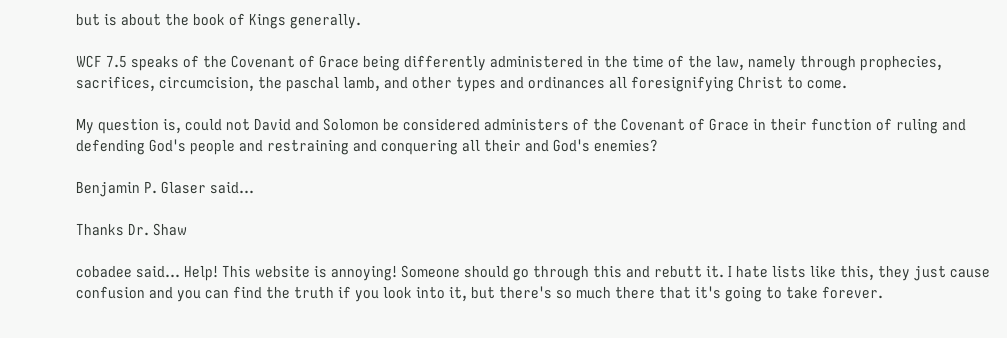but is about the book of Kings generally.

WCF 7.5 speaks of the Covenant of Grace being differently administered in the time of the law, namely through prophecies, sacrifices, circumcision, the paschal lamb, and other types and ordinances all foresignifying Christ to come.

My question is, could not David and Solomon be considered administers of the Covenant of Grace in their function of ruling and defending God's people and restraining and conquering all their and God's enemies?

Benjamin P. Glaser said...

Thanks Dr. Shaw

cobadee said... Help! This website is annoying! Someone should go through this and rebutt it. I hate lists like this, they just cause confusion and you can find the truth if you look into it, but there's so much there that it's going to take forever.